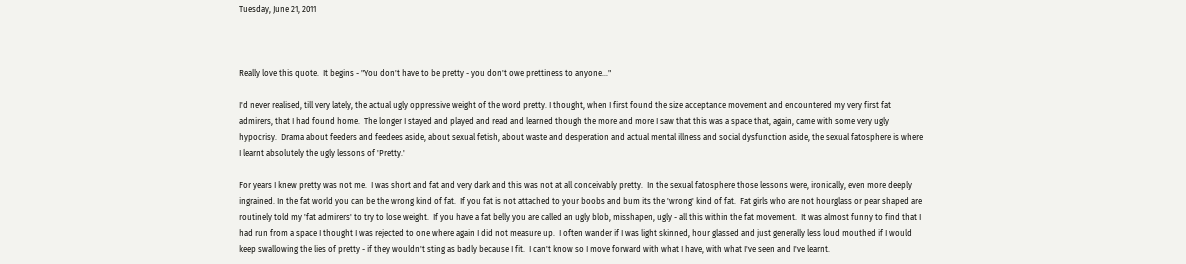Tuesday, June 21, 2011



Really love this quote.  It begins - "You don't have to be pretty - you don't owe prettiness to anyone..."

I'd never realised, till very lately, the actual ugly oppressive weight of the word pretty. I thought, when I first found the size acceptance movement and encountered my very first fat admirers, that I had found home.  The longer I stayed and played and read and learned though the more and more I saw that this was a space that, again, came with some very ugly hypocrisy.  Drama about feeders and feedees aside, about sexual fetish, about waste and desperation and actual mental illness and social dysfunction aside, the sexual fatosphere is where I learnt absolutely the ugly lessons of 'Pretty.'

For years I knew pretty was not me.  I was short and fat and very dark and this was not at all conceivably pretty.  In the sexual fatosphere those lessons were, ironically, even more deeply ingrained. In the fat world you can be the wrong kind of fat.  If you fat is not attached to your boobs and bum its the 'wrong' kind of fat.  Fat girls who are not hourglass or pear shaped are routinely told my 'fat admirers' to try to lose weight.  If you have a fat belly you are called an ugly blob, misshapen, ugly - all this within the fat movement.  It was almost funny to find that I had run from a space I thought I was rejected to one where again I did not measure up.  I often wander if I was light skinned, hour glassed and just generally less loud mouthed if I would keep swallowing the lies of pretty - if they wouldn't sting as badly because I fit.  I can't know so I move forward with what I have, with what I've seen and I've learnt.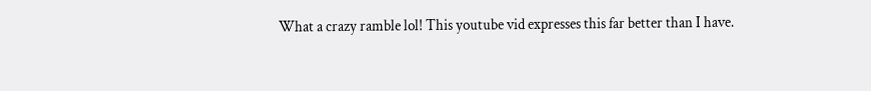What a crazy ramble lol! This youtube vid expresses this far better than I have.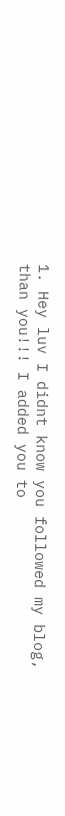1. Hey luv I didnt know you followed my blog, than you!!! I added you to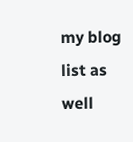my blog list as well